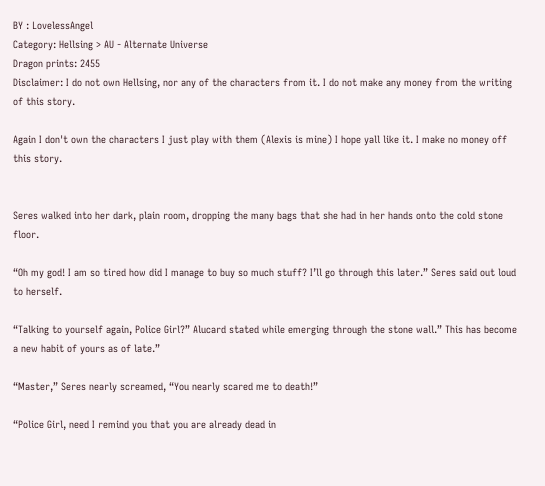BY : LovelessAngel
Category: Hellsing > AU - Alternate Universe
Dragon prints: 2455
Disclaimer: I do not own Hellsing, nor any of the characters from it. I do not make any money from the writing of this story.

Again I don't own the characters I just play with them (Alexis is mine) I hope yall like it. I make no money off this story.


Seres walked into her dark, plain room, dropping the many bags that she had in her hands onto the cold stone floor.

“Oh my god! I am so tired how did I manage to buy so much stuff? I’ll go through this later.” Seres said out loud to herself.

“Talking to yourself again, Police Girl?” Alucard stated while emerging through the stone wall.” This has become a new habit of yours as of late.”

“Master,” Seres nearly screamed, “You nearly scared me to death!”

“Police Girl, need I remind you that you are already dead in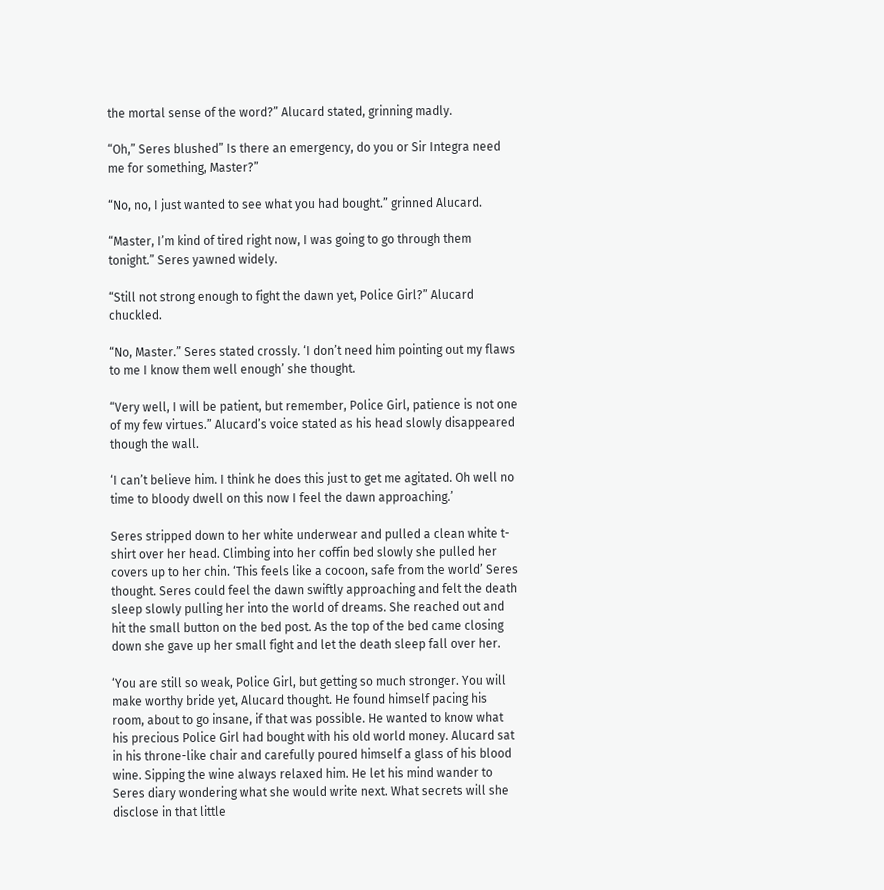the mortal sense of the word?” Alucard stated, grinning madly.

“Oh,” Seres blushed” Is there an emergency, do you or Sir Integra need me for something, Master?”

“No, no, I just wanted to see what you had bought.” grinned Alucard.

“Master, I’m kind of tired right now, I was going to go through them tonight.” Seres yawned widely.

“Still not strong enough to fight the dawn yet, Police Girl?” Alucard chuckled.

“No, Master.” Seres stated crossly. ‘I don’t need him pointing out my flaws to me I know them well enough’ she thought.

“Very well, I will be patient, but remember, Police Girl, patience is not one of my few virtues.” Alucard’s voice stated as his head slowly disappeared though the wall.

‘I can’t believe him. I think he does this just to get me agitated. Oh well no time to bloody dwell on this now I feel the dawn approaching.’

Seres stripped down to her white underwear and pulled a clean white t-shirt over her head. Climbing into her coffin bed slowly she pulled her covers up to her chin. ‘This feels like a cocoon, safe from the world’ Seres thought. Seres could feel the dawn swiftly approaching and felt the death sleep slowly pulling her into the world of dreams. She reached out and hit the small button on the bed post. As the top of the bed came closing down she gave up her small fight and let the death sleep fall over her.

‘You are still so weak, Police Girl, but getting so much stronger. You will make worthy bride yet, Alucard thought. He found himself pacing his room, about to go insane, if that was possible. He wanted to know what his precious Police Girl had bought with his old world money. Alucard sat in his throne-like chair and carefully poured himself a glass of his blood wine. Sipping the wine always relaxed him. He let his mind wander to Seres diary wondering what she would write next. What secrets will she disclose in that little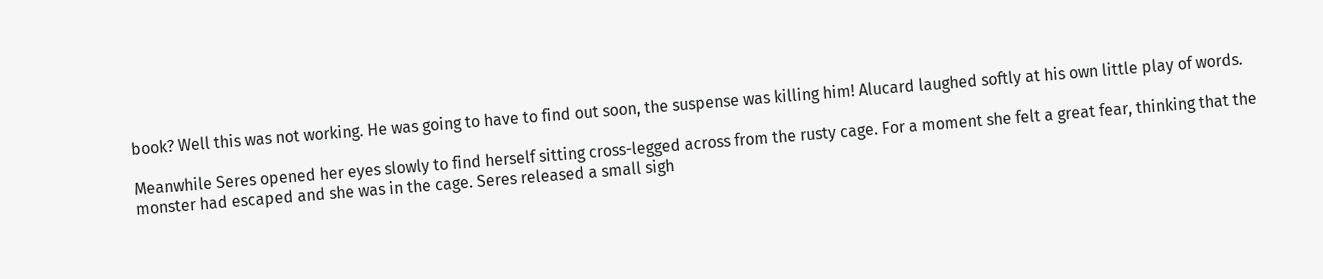book? Well this was not working. He was going to have to find out soon, the suspense was killing him! Alucard laughed softly at his own little play of words.

Meanwhile Seres opened her eyes slowly to find herself sitting cross-legged across from the rusty cage. For a moment she felt a great fear, thinking that the monster had escaped and she was in the cage. Seres released a small sigh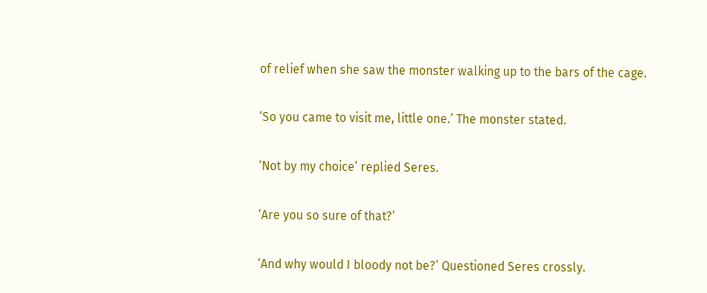of relief when she saw the monster walking up to the bars of the cage.

‘So you came to visit me, little one.’ The monster stated.

‘Not by my choice’ replied Seres.

‘Are you so sure of that?’

‘And why would I bloody not be?’ Questioned Seres crossly.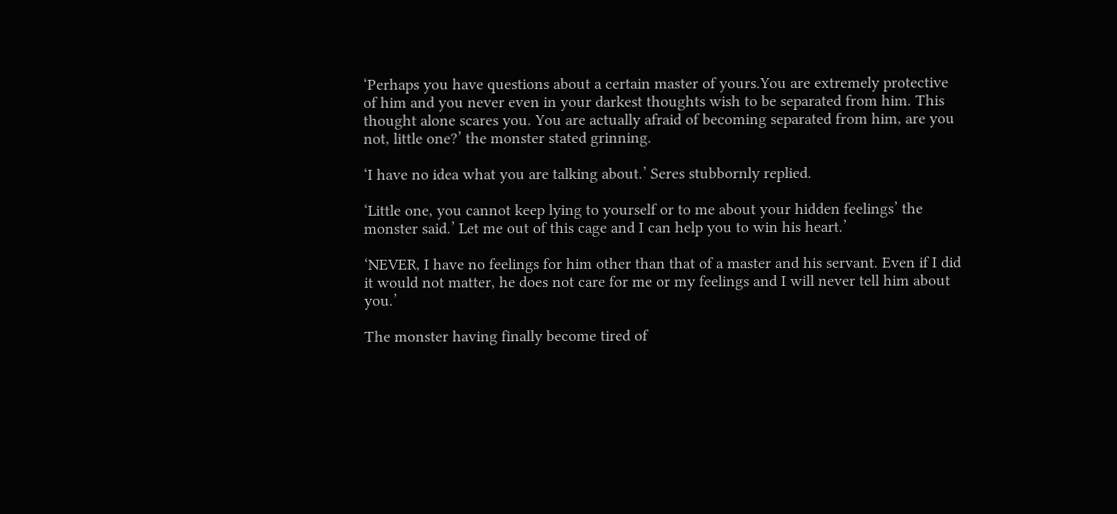‘Perhaps you have questions about a certain master of yours.You are extremely protective of him and you never even in your darkest thoughts wish to be separated from him. This thought alone scares you. You are actually afraid of becoming separated from him, are you not, little one?’ the monster stated grinning.

‘I have no idea what you are talking about.’ Seres stubbornly replied.

‘Little one, you cannot keep lying to yourself or to me about your hidden feelings’ the monster said.’ Let me out of this cage and I can help you to win his heart.’

‘NEVER, I have no feelings for him other than that of a master and his servant. Even if I did it would not matter, he does not care for me or my feelings and I will never tell him about you.’

The monster having finally become tired of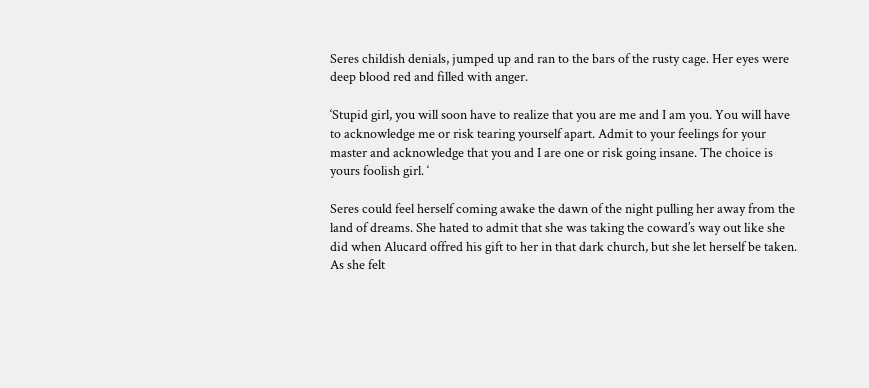Seres childish denials, jumped up and ran to the bars of the rusty cage. Her eyes were deep blood red and filled with anger.

‘Stupid girl, you will soon have to realize that you are me and I am you. You will have to acknowledge me or risk tearing yourself apart. Admit to your feelings for your master and acknowledge that you and I are one or risk going insane. The choice is yours foolish girl. ‘

Seres could feel herself coming awake the dawn of the night pulling her away from the land of dreams. She hated to admit that she was taking the coward’s way out like she did when Alucard offred his gift to her in that dark church, but she let herself be taken. As she felt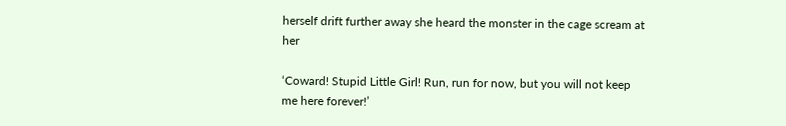herself drift further away she heard the monster in the cage scream at her

‘Coward! Stupid Little Girl! Run, run for now, but you will not keep me here forever!’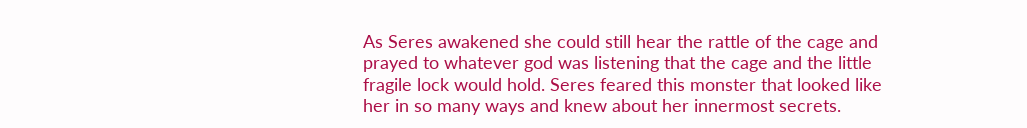As Seres awakened she could still hear the rattle of the cage and prayed to whatever god was listening that the cage and the little fragile lock would hold. Seres feared this monster that looked like her in so many ways and knew about her innermost secrets.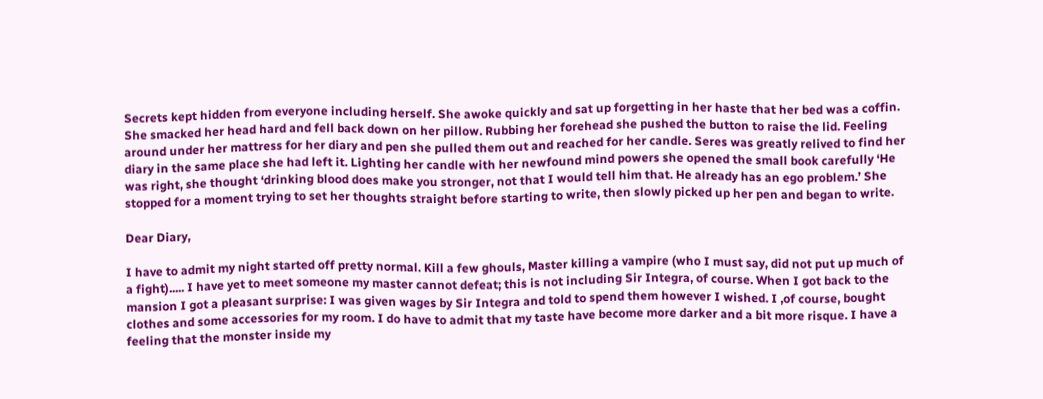Secrets kept hidden from everyone including herself. She awoke quickly and sat up forgetting in her haste that her bed was a coffin. She smacked her head hard and fell back down on her pillow. Rubbing her forehead she pushed the button to raise the lid. Feeling around under her mattress for her diary and pen she pulled them out and reached for her candle. Seres was greatly relived to find her diary in the same place she had left it. Lighting her candle with her newfound mind powers she opened the small book carefully ‘He was right, she thought ‘drinking blood does make you stronger, not that I would tell him that. He already has an ego problem.’ She stopped for a moment trying to set her thoughts straight before starting to write, then slowly picked up her pen and began to write.

Dear Diary,

I have to admit my night started off pretty normal. Kill a few ghouls, Master killing a vampire (who I must say, did not put up much of a fight)..... I have yet to meet someone my master cannot defeat; this is not including Sir Integra, of course. When I got back to the mansion I got a pleasant surprise: I was given wages by Sir Integra and told to spend them however I wished. I ,of course, bought clothes and some accessories for my room. I do have to admit that my taste have become more darker and a bit more risque. I have a feeling that the monster inside my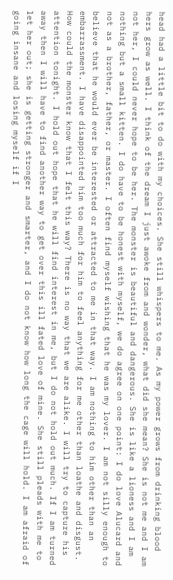head had a little bit to do with my choices. She still whispers to me. As my power grows from drinking blood hers grow as well. I think of the dream I just awoke from and wonder, what did she mean? She is not me and I am not her, I could never hope to be her. The monster is beautiful and dangerous. She is like a lioness and I am nothing but a small kitten. I do have to be honest with myself, we do agree on one point: I do love Alucard and not as a brother, father, or master. I often find myself wishing that he was my lover. I am not silly enough to believe that he would ever be interested or attracted to me in that way. I am nothing to him other than an embarrassment. I have disappointed him too much for him to feel anything for me other than loathe and disgust. How could the monster know that I felt this way? There is no way that we are alike. I will try to capture his attention tonight. I hold out hope that he will find interest in me, but I do not hold out much. If I am turned away then I will have to find another way to get over this ill fated love of mine. She still pleads with me to let her out; she is getting stronger and smarter, and I do not know how long the cage will hold. I am afraid of going insane and losing myself if I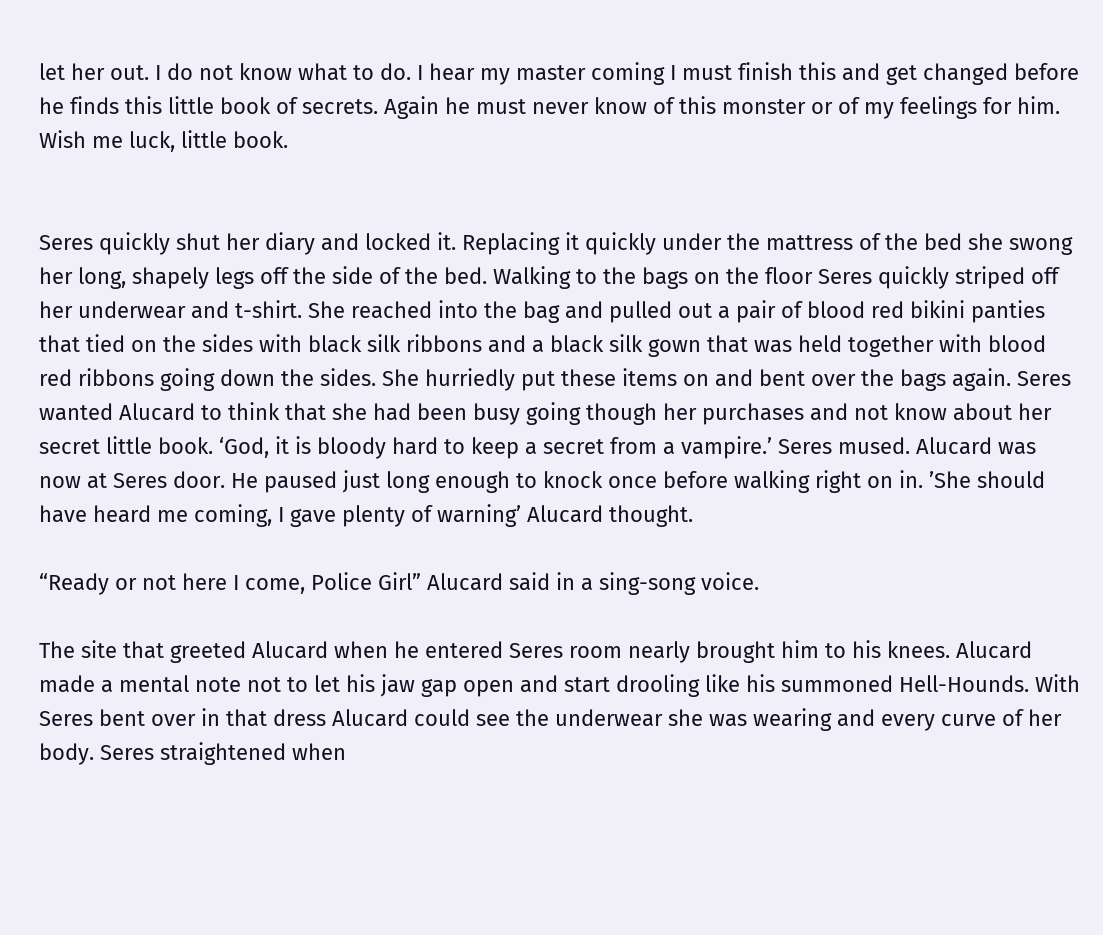let her out. I do not know what to do. I hear my master coming I must finish this and get changed before he finds this little book of secrets. Again he must never know of this monster or of my feelings for him. Wish me luck, little book.


Seres quickly shut her diary and locked it. Replacing it quickly under the mattress of the bed she swong her long, shapely legs off the side of the bed. Walking to the bags on the floor Seres quickly striped off her underwear and t-shirt. She reached into the bag and pulled out a pair of blood red bikini panties that tied on the sides with black silk ribbons and a black silk gown that was held together with blood red ribbons going down the sides. She hurriedly put these items on and bent over the bags again. Seres wanted Alucard to think that she had been busy going though her purchases and not know about her secret little book. ‘God, it is bloody hard to keep a secret from a vampire.’ Seres mused. Alucard was now at Seres door. He paused just long enough to knock once before walking right on in. ’She should have heard me coming, I gave plenty of warning’ Alucard thought.

“Ready or not here I come, Police Girl” Alucard said in a sing-song voice.

The site that greeted Alucard when he entered Seres room nearly brought him to his knees. Alucard made a mental note not to let his jaw gap open and start drooling like his summoned Hell-Hounds. With Seres bent over in that dress Alucard could see the underwear she was wearing and every curve of her body. Seres straightened when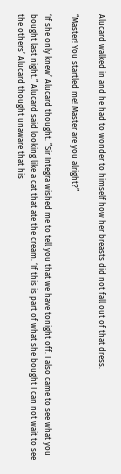Alucard walked in and he had to wonder to himself how her breasts did not fall out of that dress.

“Master! You startled me! Master are you alright?”

‘If she only knew’ Alucard thought. ”Sir Integra wished me to tell you that we have tonight off. I also came to see what you bought last night.” Alucard said looking like a cat that ate the cream. ‘If this is part of what she bought I can not wait to see the others’ Alucard thought unaware that his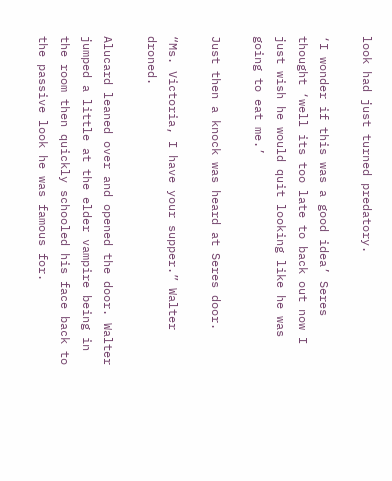look had just turned predatory.

‘I wonder if this was a good idea’ Seres thought ‘well its too late to back out now I just wish he would quit looking like he was going to eat me.’

Just then a knock was heard at Seres door.

“Ms. Victoria, I have your supper.” Walter droned.

Alucard leaned over and opened the door. Walter jumped a little at the elder vampire being in the room then quickly schooled his face back to the passive look he was famous for.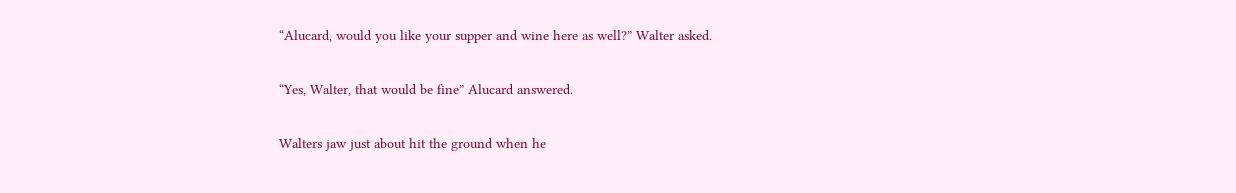“Alucard, would you like your supper and wine here as well?” Walter asked.

“Yes, Walter, that would be fine” Alucard answered.

Walters jaw just about hit the ground when he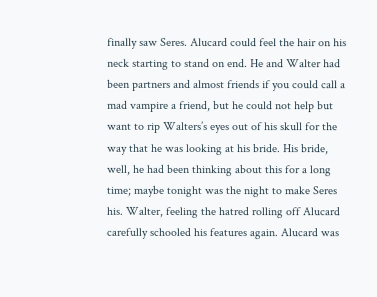finally saw Seres. Alucard could feel the hair on his neck starting to stand on end. He and Walter had been partners and almost friends if you could call a mad vampire a friend, but he could not help but want to rip Walters’s eyes out of his skull for the way that he was looking at his bride. His bride, well, he had been thinking about this for a long time; maybe tonight was the night to make Seres his. Walter, feeling the hatred rolling off Alucard carefully schooled his features again. Alucard was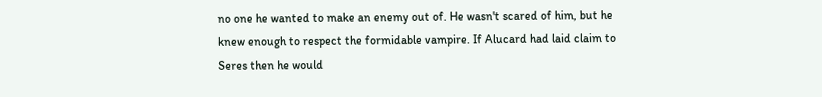no one he wanted to make an enemy out of. He wasn't scared of him, but he knew enough to respect the formidable vampire. If Alucard had laid claim to Seres then he would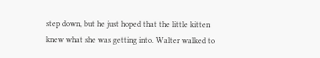step down, but he just hoped that the little kitten knew what she was getting into. Walter walked to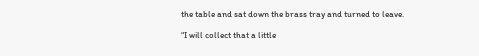the table and sat down the brass tray and turned to leave.

“I will collect that a little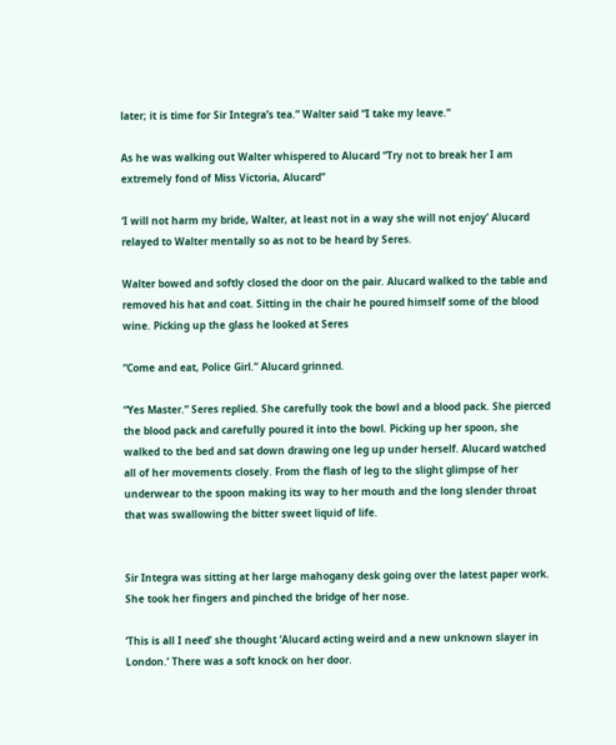later; it is time for Sir Integra’s tea.” Walter said “I take my leave.”

As he was walking out Walter whispered to Alucard “Try not to break her I am extremely fond of Miss Victoria, Alucard”

‘I will not harm my bride, Walter, at least not in a way she will not enjoy’ Alucard relayed to Walter mentally so as not to be heard by Seres.

Walter bowed and softly closed the door on the pair. Alucard walked to the table and removed his hat and coat. Sitting in the chair he poured himself some of the blood wine. Picking up the glass he looked at Seres

“Come and eat, Police Girl.” Alucard grinned.

“Yes Master.” Seres replied. She carefully took the bowl and a blood pack. She pierced the blood pack and carefully poured it into the bowl. Picking up her spoon, she walked to the bed and sat down drawing one leg up under herself. Alucard watched all of her movements closely. From the flash of leg to the slight glimpse of her underwear to the spoon making its way to her mouth and the long slender throat that was swallowing the bitter sweet liquid of life.


Sir Integra was sitting at her large mahogany desk going over the latest paper work. She took her fingers and pinched the bridge of her nose.

‘This is all I need’ she thought ’Alucard acting weird and a new unknown slayer in London.’ There was a soft knock on her door.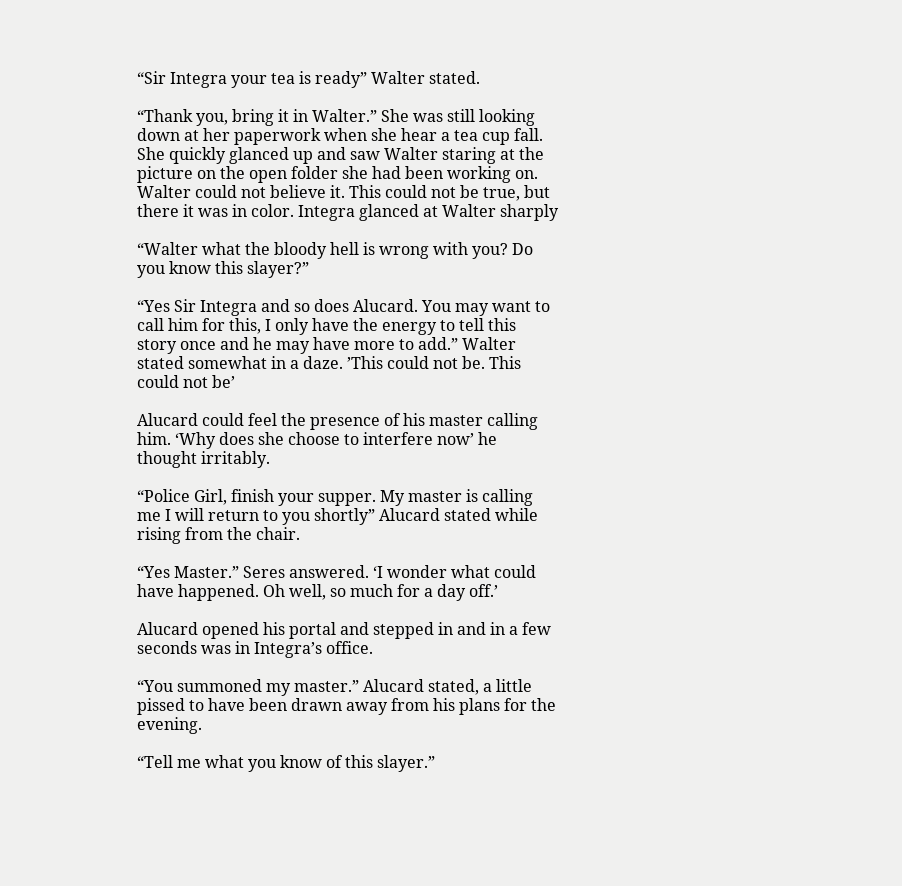“Sir Integra your tea is ready” Walter stated.

“Thank you, bring it in Walter.” She was still looking down at her paperwork when she hear a tea cup fall. She quickly glanced up and saw Walter staring at the picture on the open folder she had been working on. Walter could not believe it. This could not be true, but there it was in color. Integra glanced at Walter sharply

“Walter what the bloody hell is wrong with you? Do you know this slayer?”

“Yes Sir Integra and so does Alucard. You may want to call him for this, I only have the energy to tell this story once and he may have more to add.” Walter stated somewhat in a daze. ’This could not be. This could not be’

Alucard could feel the presence of his master calling him. ‘Why does she choose to interfere now’ he thought irritably.

“Police Girl, finish your supper. My master is calling me I will return to you shortly” Alucard stated while rising from the chair.

“Yes Master.” Seres answered. ‘I wonder what could have happened. Oh well, so much for a day off.’

Alucard opened his portal and stepped in and in a few seconds was in Integra’s office.

“You summoned my master.” Alucard stated, a little pissed to have been drawn away from his plans for the evening.

“Tell me what you know of this slayer.”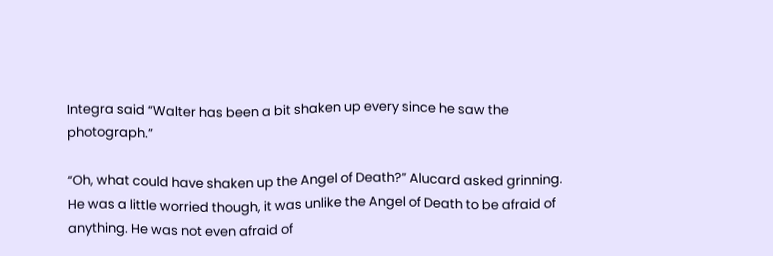Integra said “Walter has been a bit shaken up every since he saw the photograph.”

“Oh, what could have shaken up the Angel of Death?” Alucard asked grinning. He was a little worried though, it was unlike the Angel of Death to be afraid of anything. He was not even afraid of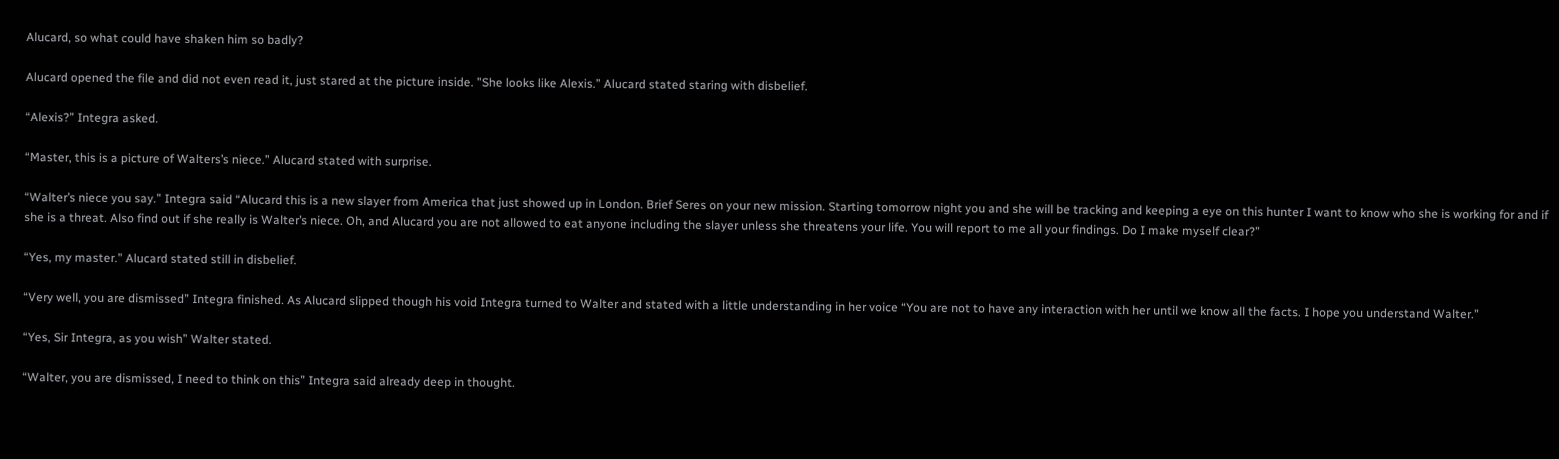Alucard, so what could have shaken him so badly?

Alucard opened the file and did not even read it, just stared at the picture inside. ”She looks like Alexis.” Alucard stated staring with disbelief.

“Alexis?” Integra asked.

“Master, this is a picture of Walters’s niece.” Alucard stated with surprise.

“Walter’s niece you say.” Integra said “Alucard this is a new slayer from America that just showed up in London. Brief Seres on your new mission. Starting tomorrow night you and she will be tracking and keeping a eye on this hunter I want to know who she is working for and if she is a threat. Also find out if she really is Walter’s niece. Oh, and Alucard you are not allowed to eat anyone including the slayer unless she threatens your life. You will report to me all your findings. Do I make myself clear?”

“Yes, my master.” Alucard stated still in disbelief.

“Very well, you are dismissed” Integra finished. As Alucard slipped though his void Integra turned to Walter and stated with a little understanding in her voice “You are not to have any interaction with her until we know all the facts. I hope you understand Walter.”

“Yes, Sir Integra, as you wish” Walter stated.

“Walter, you are dismissed, I need to think on this” Integra said already deep in thought.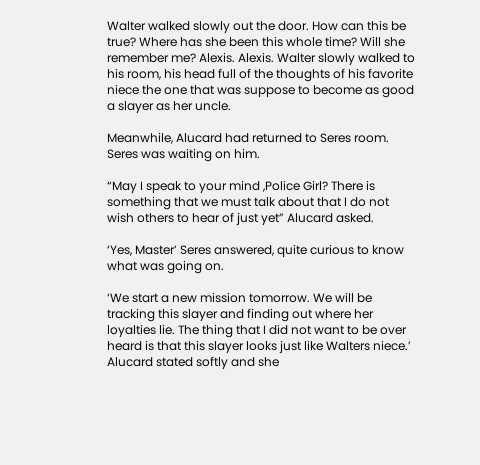Walter walked slowly out the door. How can this be true? Where has she been this whole time? Will she remember me? Alexis. Alexis. Walter slowly walked to his room, his head full of the thoughts of his favorite niece the one that was suppose to become as good a slayer as her uncle.

Meanwhile, Alucard had returned to Seres room. Seres was waiting on him.

“May I speak to your mind ,Police Girl? There is something that we must talk about that I do not wish others to hear of just yet” Alucard asked.

‘Yes, Master’ Seres answered, quite curious to know what was going on.

‘We start a new mission tomorrow. We will be tracking this slayer and finding out where her loyalties lie. The thing that I did not want to be over heard is that this slayer looks just like Walters niece.’ Alucard stated softly and she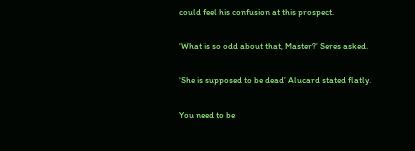could feel his confusion at this prospect.

‘What is so odd about that, Master?’ Seres asked.

‘She is supposed to be dead’ Alucard stated flatly.

You need to be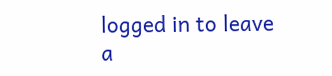logged in to leave a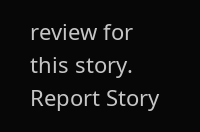review for this story.
Report Story